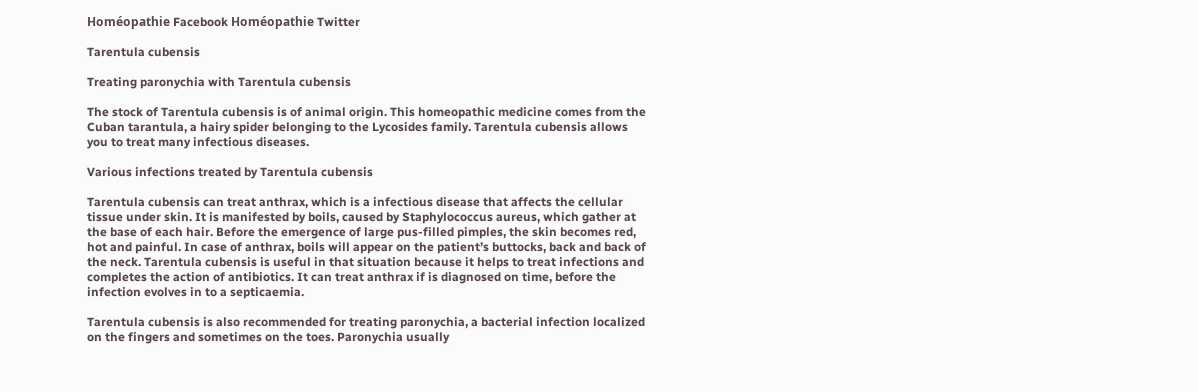Homéopathie Facebook Homéopathie Twitter

Tarentula cubensis

Treating paronychia with Tarentula cubensis

The stock of Tarentula cubensis is of animal origin. This homeopathic medicine comes from the Cuban tarantula, a hairy spider belonging to the Lycosides family. Tarentula cubensis allows you to treat many infectious diseases.

Various infections treated by Tarentula cubensis

Tarentula cubensis can treat anthrax, which is a infectious disease that affects the cellular tissue under skin. It is manifested by boils, caused by Staphylococcus aureus, which gather at the base of each hair. Before the emergence of large pus-filled pimples, the skin becomes red, hot and painful. In case of anthrax, boils will appear on the patient’s buttocks, back and back of the neck. Tarentula cubensis is useful in that situation because it helps to treat infections and completes the action of antibiotics. It can treat anthrax if is diagnosed on time, before the infection evolves in to a septicaemia.

Tarentula cubensis is also recommended for treating paronychia, a bacterial infection localized on the fingers and sometimes on the toes. Paronychia usually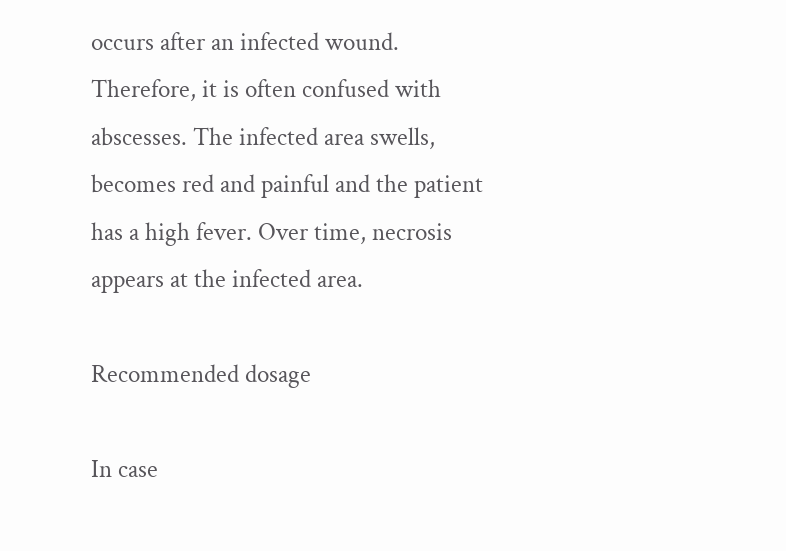occurs after an infected wound. Therefore, it is often confused with abscesses. The infected area swells, becomes red and painful and the patient has a high fever. Over time, necrosis appears at the infected area.

Recommended dosage

In case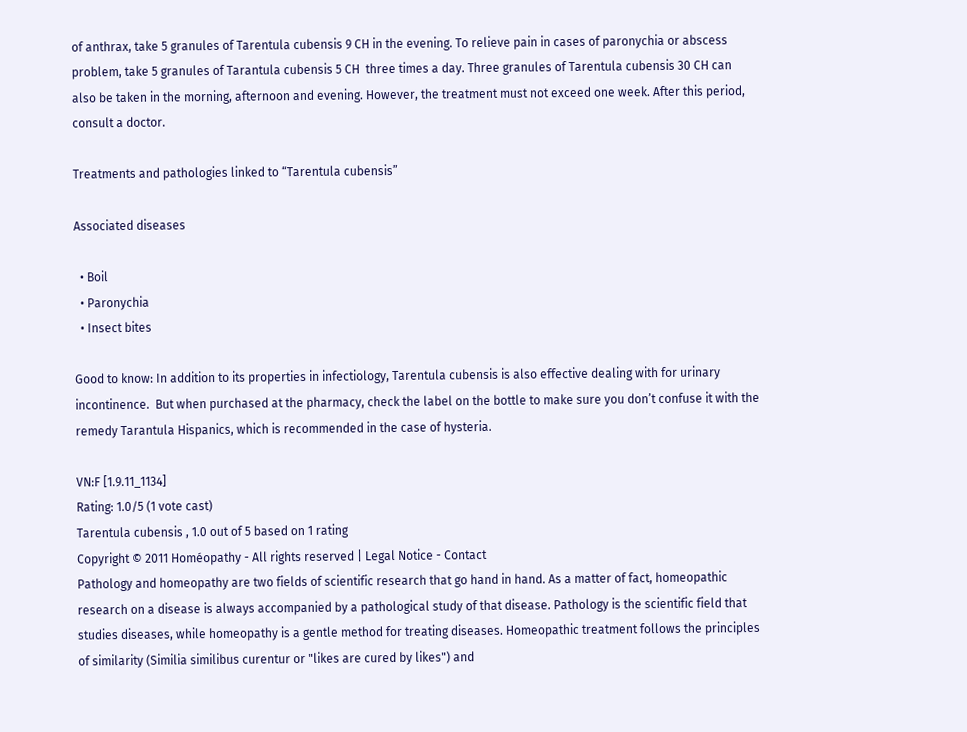of anthrax, take 5 granules of Tarentula cubensis 9 CH in the evening. To relieve pain in cases of paronychia or abscess problem, take 5 granules of Tarantula cubensis 5 CH  three times a day. Three granules of Tarentula cubensis 30 CH can also be taken in the morning, afternoon and evening. However, the treatment must not exceed one week. After this period, consult a doctor.

Treatments and pathologies linked to “Tarentula cubensis”

Associated diseases

  • Boil
  • Paronychia
  • Insect bites

Good to know: In addition to its properties in infectiology, Tarentula cubensis is also effective dealing with for urinary incontinence.  But when purchased at the pharmacy, check the label on the bottle to make sure you don’t confuse it with the remedy Tarantula Hispanics, which is recommended in the case of hysteria.

VN:F [1.9.11_1134]
Rating: 1.0/5 (1 vote cast)
Tarentula cubensis , 1.0 out of 5 based on 1 rating
Copyright © 2011 Homéopathy - All rights reserved | Legal Notice - Contact
Pathology and homeopathy are two fields of scientific research that go hand in hand. As a matter of fact, homeopathic research on a disease is always accompanied by a pathological study of that disease. Pathology is the scientific field that studies diseases, while homeopathy is a gentle method for treating diseases. Homeopathic treatment follows the principles of similarity (Similia similibus curentur or "likes are cured by likes") and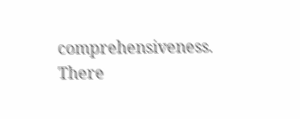comprehensiveness. There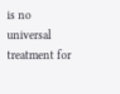is no universal treatment for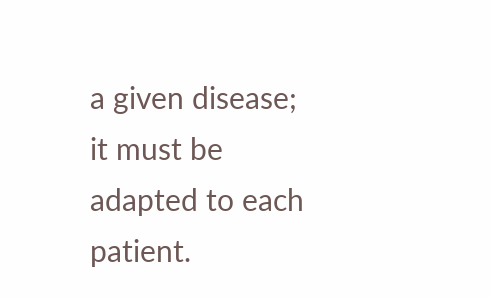a given disease; it must be adapted to each patient.